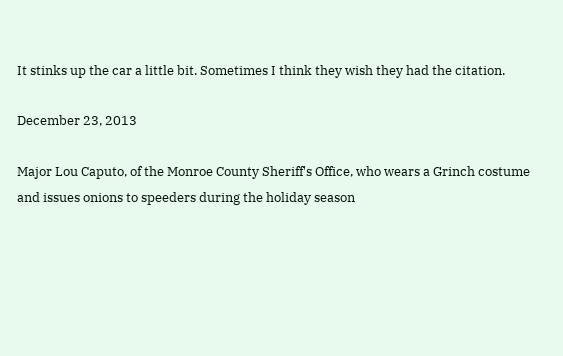It stinks up the car a little bit. Sometimes I think they wish they had the citation.

December 23, 2013

Major Lou Caputo, of the Monroe County Sheriff's Office, who wears a Grinch costume and issues onions to speeders during the holiday season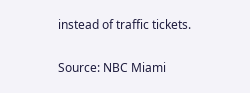instead of traffic tickets.

Source: NBC Miami